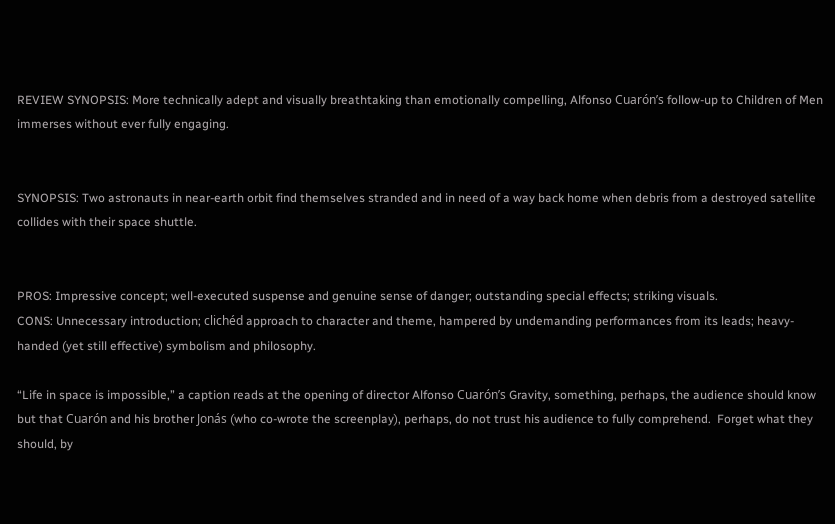REVIEW SYNOPSIS: More technically adept and visually breathtaking than emotionally compelling, Alfonso Cuarón’s follow-up to Children of Men immerses without ever fully engaging.


SYNOPSIS: Two astronauts in near-earth orbit find themselves stranded and in need of a way back home when debris from a destroyed satellite collides with their space shuttle.


PROS: Impressive concept; well-executed suspense and genuine sense of danger; outstanding special effects; striking visuals.
CONS: Unnecessary introduction; clichéd approach to character and theme, hampered by undemanding performances from its leads; heavy-handed (yet still effective) symbolism and philosophy.

“Life in space is impossible,” a caption reads at the opening of director Alfonso Cuarón’s Gravity, something, perhaps, the audience should know but that Cuarón and his brother Jonás (who co-wrote the screenplay), perhaps, do not trust his audience to fully comprehend.  Forget what they should, by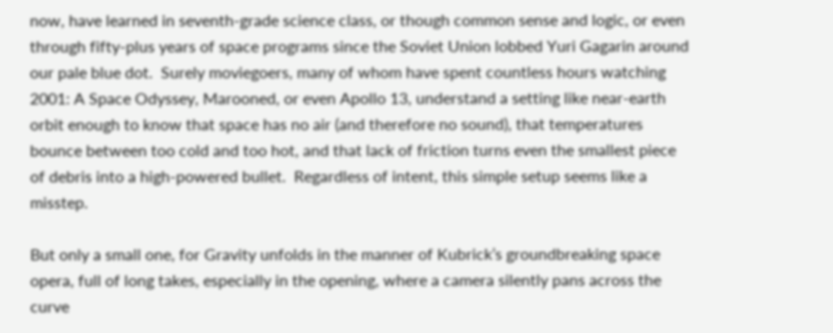now, have learned in seventh-grade science class, or though common sense and logic, or even through fifty-plus years of space programs since the Soviet Union lobbed Yuri Gagarin around our pale blue dot.  Surely moviegoers, many of whom have spent countless hours watching 2001: A Space Odyssey, Marooned, or even Apollo 13, understand a setting like near-earth orbit enough to know that space has no air (and therefore no sound), that temperatures bounce between too cold and too hot, and that lack of friction turns even the smallest piece of debris into a high-powered bullet.  Regardless of intent, this simple setup seems like a misstep.

But only a small one, for Gravity unfolds in the manner of Kubrick’s groundbreaking space opera, full of long takes, especially in the opening, where a camera silently pans across the curve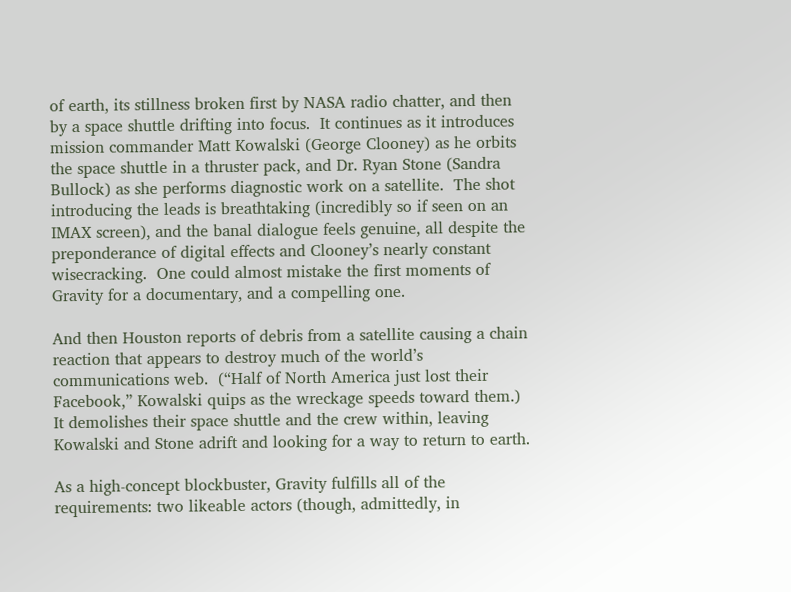of earth, its stillness broken first by NASA radio chatter, and then by a space shuttle drifting into focus.  It continues as it introduces mission commander Matt Kowalski (George Clooney) as he orbits the space shuttle in a thruster pack, and Dr. Ryan Stone (Sandra Bullock) as she performs diagnostic work on a satellite.  The shot introducing the leads is breathtaking (incredibly so if seen on an IMAX screen), and the banal dialogue feels genuine, all despite the preponderance of digital effects and Clooney’s nearly constant wisecracking.  One could almost mistake the first moments of Gravity for a documentary, and a compelling one.

And then Houston reports of debris from a satellite causing a chain reaction that appears to destroy much of the world’s communications web.  (“Half of North America just lost their Facebook,” Kowalski quips as the wreckage speeds toward them.)  It demolishes their space shuttle and the crew within, leaving Kowalski and Stone adrift and looking for a way to return to earth.

As a high-concept blockbuster, Gravity fulfills all of the requirements: two likeable actors (though, admittedly, in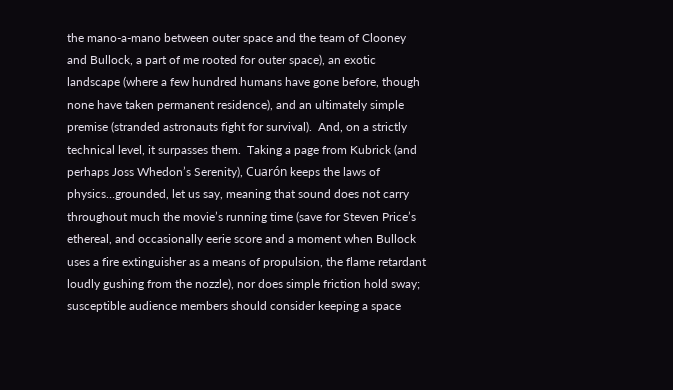the mano-a-mano between outer space and the team of Clooney and Bullock, a part of me rooted for outer space), an exotic landscape (where a few hundred humans have gone before, though none have taken permanent residence), and an ultimately simple premise (stranded astronauts fight for survival).  And, on a strictly technical level, it surpasses them.  Taking a page from Kubrick (and perhaps Joss Whedon’s Serenity), Cuarón keeps the laws of physics…grounded, let us say, meaning that sound does not carry throughout much the movie’s running time (save for Steven Price’s ethereal, and occasionally eerie score and a moment when Bullock uses a fire extinguisher as a means of propulsion, the flame retardant loudly gushing from the nozzle), nor does simple friction hold sway; susceptible audience members should consider keeping a space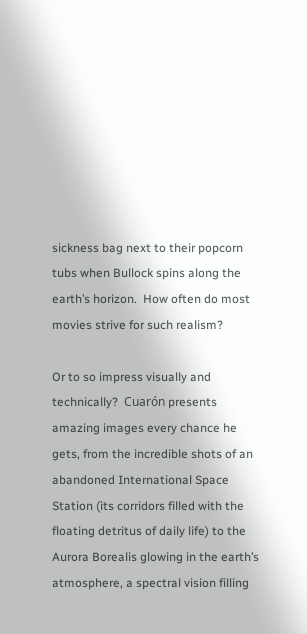sickness bag next to their popcorn tubs when Bullock spins along the earth’s horizon.  How often do most movies strive for such realism?

Or to so impress visually and technically?  Cuarón presents amazing images every chance he gets, from the incredible shots of an abandoned International Space Station (its corridors filled with the floating detritus of daily life) to the Aurora Borealis glowing in the earth’s atmosphere, a spectral vision filling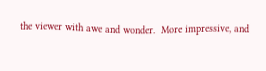the viewer with awe and wonder.  More impressive, and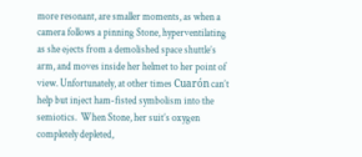more resonant, are smaller moments, as when a camera follows a pinning Stone, hyperventilating as she ejects from a demolished space shuttle’s arm, and moves inside her helmet to her point of view. Unfortunately, at other times Cuarón can’t help but inject ham-fisted symbolism into the semiotics.  When Stone, her suit’s oxygen completely depleted,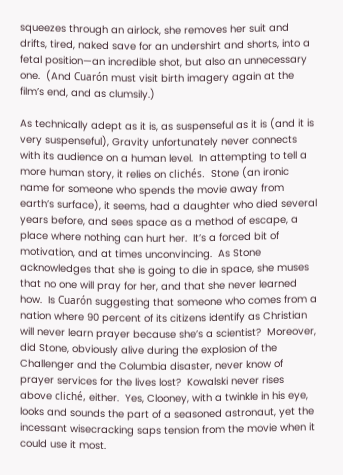squeezes through an airlock, she removes her suit and drifts, tired, naked save for an undershirt and shorts, into a fetal position—an incredible shot, but also an unnecessary one.  (And Cuarón must visit birth imagery again at the film’s end, and as clumsily.)

As technically adept as it is, as suspenseful as it is (and it is very suspenseful), Gravity unfortunately never connects with its audience on a human level.  In attempting to tell a more human story, it relies on clichés.  Stone (an ironic name for someone who spends the movie away from earth’s surface), it seems, had a daughter who died several years before, and sees space as a method of escape, a place where nothing can hurt her.  It’s a forced bit of motivation, and at times unconvincing.  As Stone acknowledges that she is going to die in space, she muses that no one will pray for her, and that she never learned how.  Is Cuarón suggesting that someone who comes from a nation where 90 percent of its citizens identify as Christian will never learn prayer because she’s a scientist?  Moreover, did Stone, obviously alive during the explosion of the Challenger and the Columbia disaster, never know of prayer services for the lives lost?  Kowalski never rises above cliché, either.  Yes, Clooney, with a twinkle in his eye, looks and sounds the part of a seasoned astronaut, yet the incessant wisecracking saps tension from the movie when it could use it most.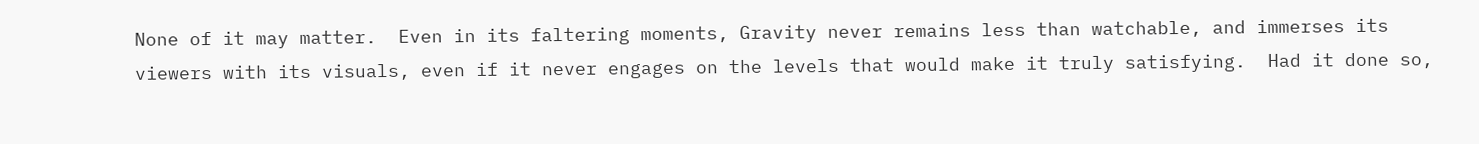None of it may matter.  Even in its faltering moments, Gravity never remains less than watchable, and immerses its viewers with its visuals, even if it never engages on the levels that would make it truly satisfying.  Had it done so,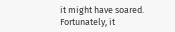it might have soared.  Fortunately, it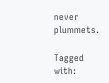never plummets.

Tagged with: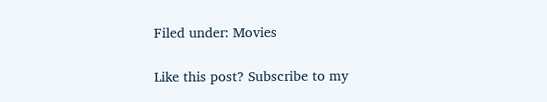Filed under: Movies

Like this post? Subscribe to my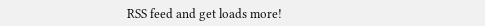RSS feed and get loads more!